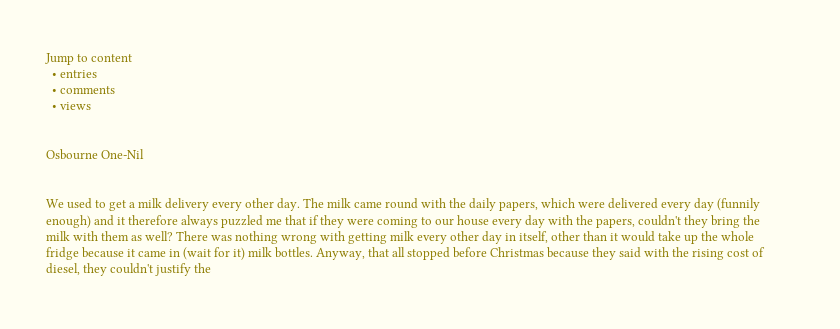Jump to content
  • entries
  • comments
  • views


Osbourne One-Nil


We used to get a milk delivery every other day. The milk came round with the daily papers, which were delivered every day (funnily enough) and it therefore always puzzled me that if they were coming to our house every day with the papers, couldn't they bring the milk with them as well? There was nothing wrong with getting milk every other day in itself, other than it would take up the whole fridge because it came in (wait for it) milk bottles. Anyway, that all stopped before Christmas because they said with the rising cost of diesel, they couldn't justify the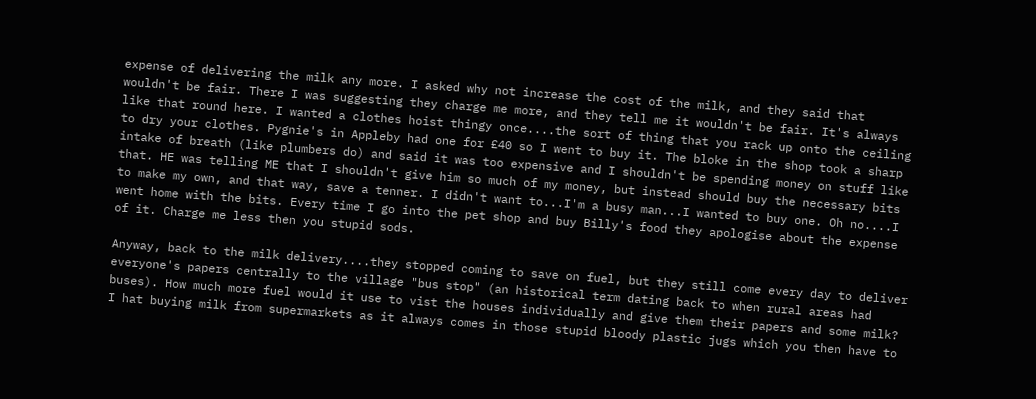expense of delivering the milk any more. I asked why not increase the cost of the milk, and they said that wouldn't be fair. There I was suggesting they charge me more, and they tell me it wouldn't be fair. It's always like that round here. I wanted a clothes hoist thingy once....the sort of thing that you rack up onto the ceiling to dry your clothes. Pygnie's in Appleby had one for £40 so I went to buy it. The bloke in the shop took a sharp intake of breath (like plumbers do) and said it was too expensive and I shouldn't be spending money on stuff like that. HE was telling ME that I shouldn't give him so much of my money, but instead should buy the necessary bits to make my own, and that way, save a tenner. I didn't want to...I'm a busy man...I wanted to buy one. Oh no....I went home with the bits. Every time I go into the pet shop and buy Billy's food they apologise about the expense of it. Charge me less then you stupid sods.

Anyway, back to the milk delivery....they stopped coming to save on fuel, but they still come every day to deliver everyone's papers centrally to the village "bus stop" (an historical term dating back to when rural areas had buses). How much more fuel would it use to vist the houses individually and give them their papers and some milk? I hat buying milk from supermarkets as it always comes in those stupid bloody plastic jugs which you then have to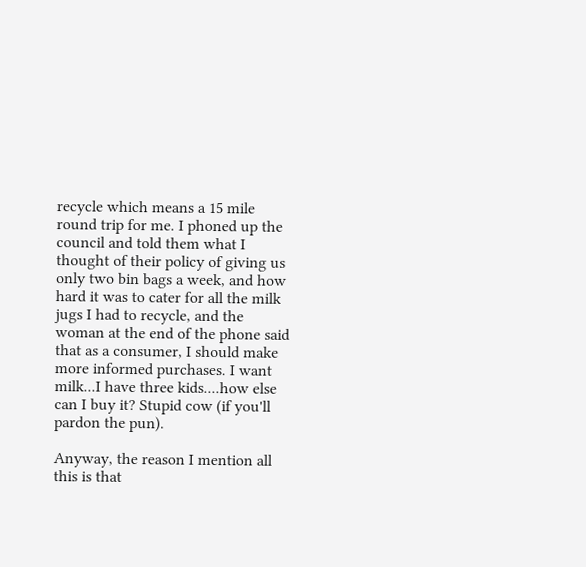recycle which means a 15 mile round trip for me. I phoned up the council and told them what I thought of their policy of giving us only two bin bags a week, and how hard it was to cater for all the milk jugs I had to recycle, and the woman at the end of the phone said that as a consumer, I should make more informed purchases. I want milk...I have three kids....how else can I buy it? Stupid cow (if you'll pardon the pun).

Anyway, the reason I mention all this is that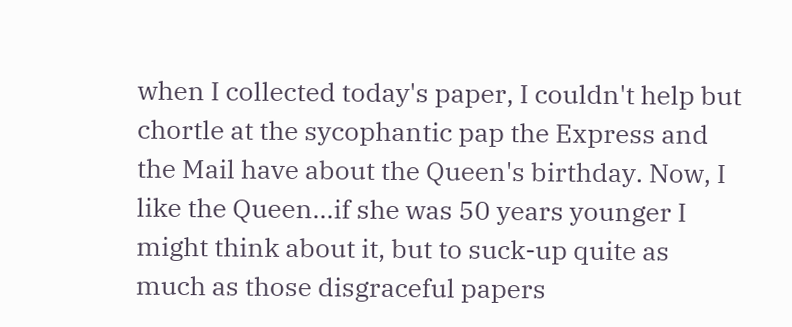when I collected today's paper, I couldn't help but chortle at the sycophantic pap the Express and the Mail have about the Queen's birthday. Now, I like the Queen...if she was 50 years younger I might think about it, but to suck-up quite as much as those disgraceful papers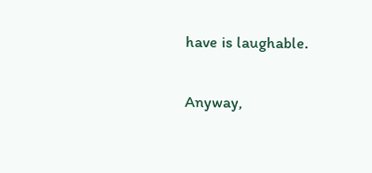have is laughable.

Anyway,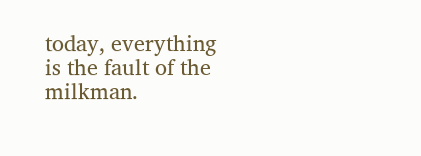today, everything is the fault of the milkman.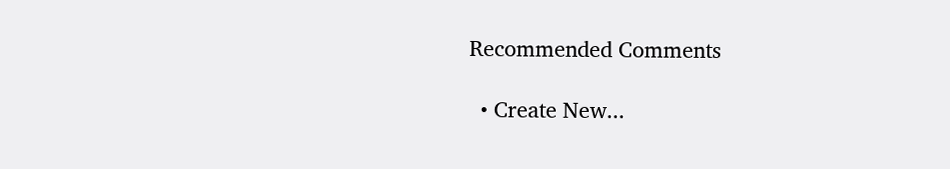Recommended Comments

  • Create New...